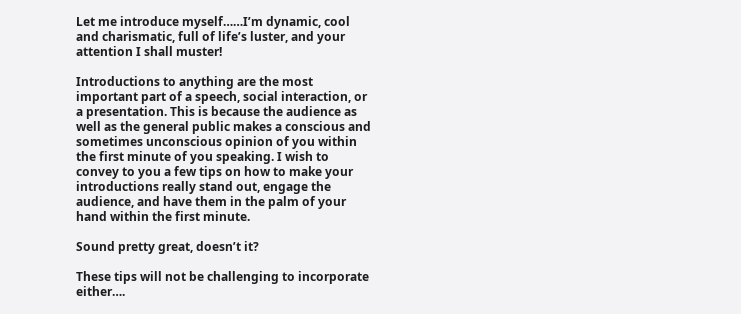Let me introduce myself……I’m dynamic, cool and charismatic, full of life’s luster, and your attention I shall muster!

Introductions to anything are the most important part of a speech, social interaction, or a presentation. This is because the audience as well as the general public makes a conscious and sometimes unconscious opinion of you within the first minute of you speaking. I wish to convey to you a few tips on how to make your introductions really stand out, engage the audience, and have them in the palm of your hand within the first minute.

Sound pretty great, doesn’t it?

These tips will not be challenging to incorporate either….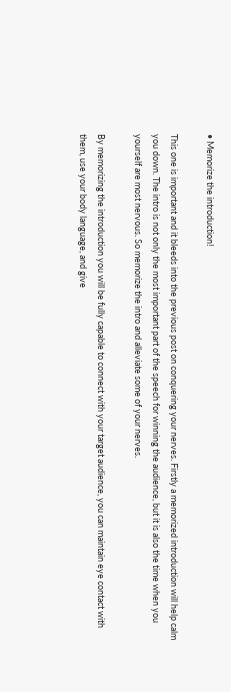• Memorize the introduction!

This one is important and it bleeds into the previous post on conquering your nerves. Firstly a memorized introduction will help calm you down. The intro is not only the most important part of the speech for winning the audience, but it is also the time when you yourself are most nervous. So memorize the intro and alleviate some of your nerves.

By memorizing the introduction you will be fully capable to connect with your target audience, you can maintain eye contact with them, use your body language, and give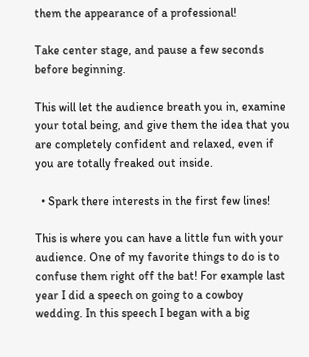them the appearance of a professional!

Take center stage, and pause a few seconds before beginning.

This will let the audience breath you in, examine your total being, and give them the idea that you are completely confident and relaxed, even if you are totally freaked out inside.

  • Spark there interests in the first few lines!

This is where you can have a little fun with your audience. One of my favorite things to do is to confuse them right off the bat! For example last year I did a speech on going to a cowboy wedding. In this speech I began with a big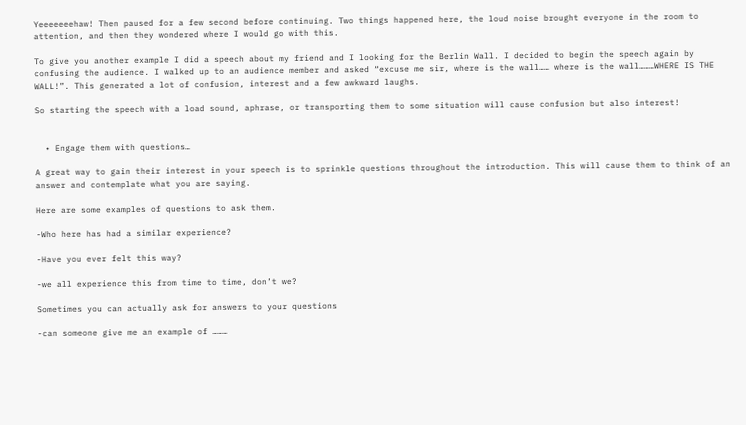Yeeeeeeehaw! Then paused for a few second before continuing. Two things happened here, the loud noise brought everyone in the room to attention, and then they wondered where I would go with this.

To give you another example I did a speech about my friend and I looking for the Berlin Wall. I decided to begin the speech again by confusing the audience. I walked up to an audience member and asked “excuse me sir, where is the wall…… where is the wall………WHERE IS THE WALL!”. This generated a lot of confusion, interest and a few awkward laughs.

So starting the speech with a load sound, aphrase, or transporting them to some situation will cause confusion but also interest!


  • Engage them with questions…

A great way to gain their interest in your speech is to sprinkle questions throughout the introduction. This will cause them to think of an answer and contemplate what you are saying.

Here are some examples of questions to ask them.

-Who here has had a similar experience?

-Have you ever felt this way?

-we all experience this from time to time, don’t we?

Sometimes you can actually ask for answers to your questions

-can someone give me an example of ………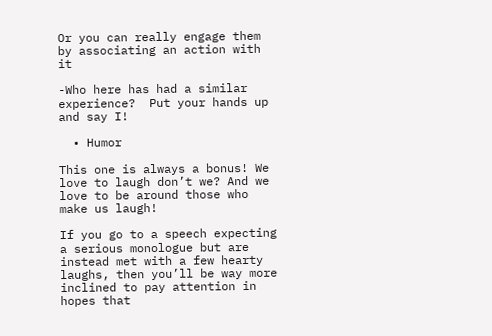Or you can really engage them by associating an action with it

-Who here has had a similar experience?  Put your hands up and say I!

  • Humor

This one is always a bonus! We love to laugh don’t we? And we love to be around those who make us laugh!

If you go to a speech expecting a serious monologue but are instead met with a few hearty laughs, then you’ll be way more inclined to pay attention in hopes that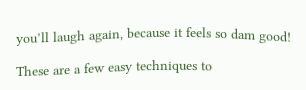you’ll laugh again, because it feels so dam good!

These are a few easy techniques to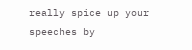really spice up your speeches by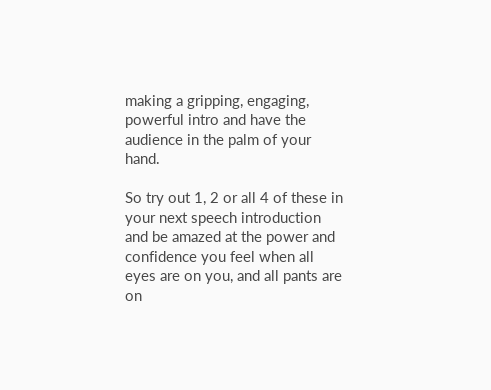making a gripping, engaging, powerful intro and have the audience in the palm of your hand.

So try out 1, 2 or all 4 of these in your next speech introduction and be amazed at the power and confidence you feel when all eyes are on you, and all pants are on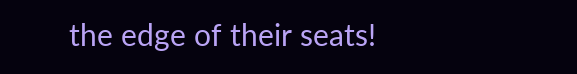the edge of their seats!